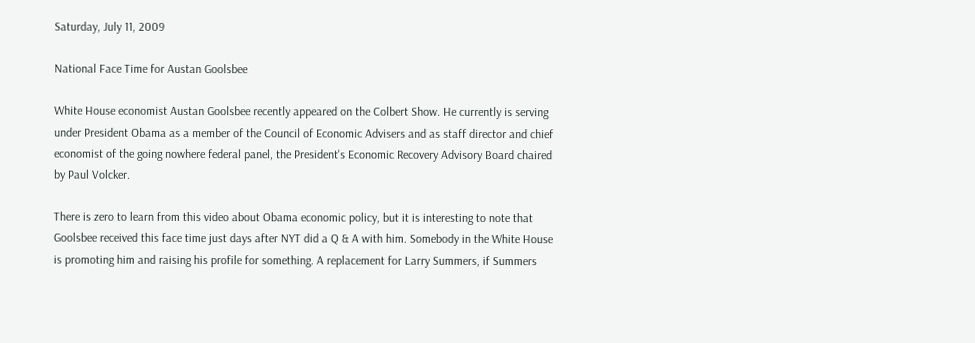Saturday, July 11, 2009

National Face Time for Austan Goolsbee

White House economist Austan Goolsbee recently appeared on the Colbert Show. He currently is serving under President Obama as a member of the Council of Economic Advisers and as staff director and chief economist of the going nowhere federal panel, the President's Economic Recovery Advisory Board chaired by Paul Volcker.

There is zero to learn from this video about Obama economic policy, but it is interesting to note that Goolsbee received this face time just days after NYT did a Q & A with him. Somebody in the White House is promoting him and raising his profile for something. A replacement for Larry Summers, if Summers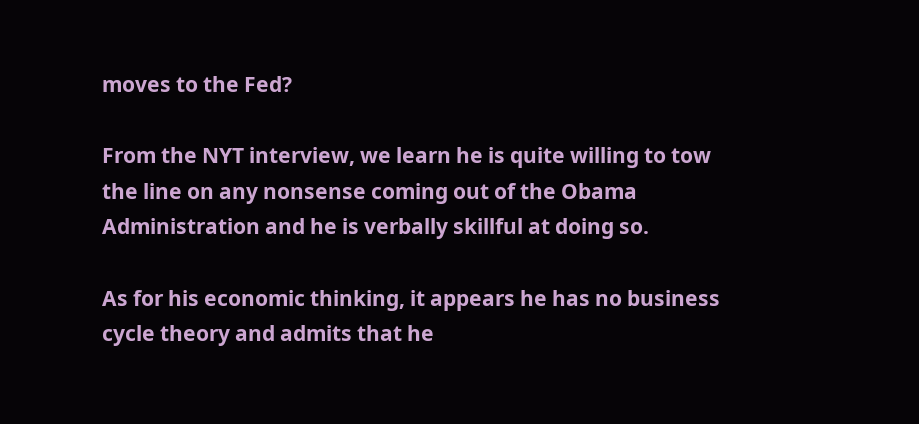moves to the Fed?

From the NYT interview, we learn he is quite willing to tow the line on any nonsense coming out of the Obama Administration and he is verbally skillful at doing so.

As for his economic thinking, it appears he has no business cycle theory and admits that he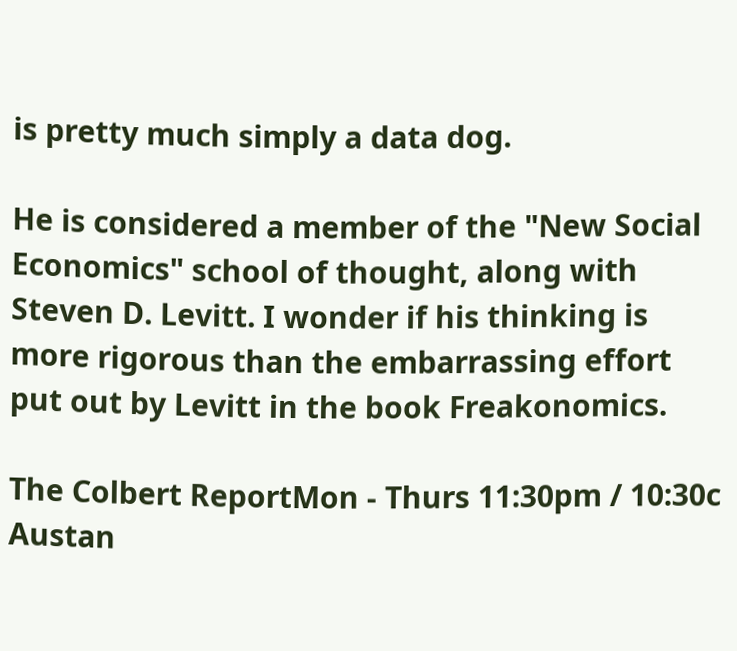is pretty much simply a data dog.

He is considered a member of the "New Social Economics" school of thought, along with Steven D. Levitt. I wonder if his thinking is more rigorous than the embarrassing effort put out by Levitt in the book Freakonomics.

The Colbert ReportMon - Thurs 11:30pm / 10:30c
Austan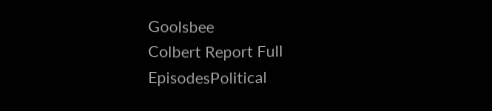Goolsbee
Colbert Report Full EpisodesPolitical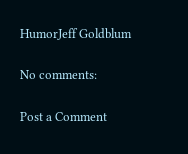HumorJeff Goldblum

No comments:

Post a Comment